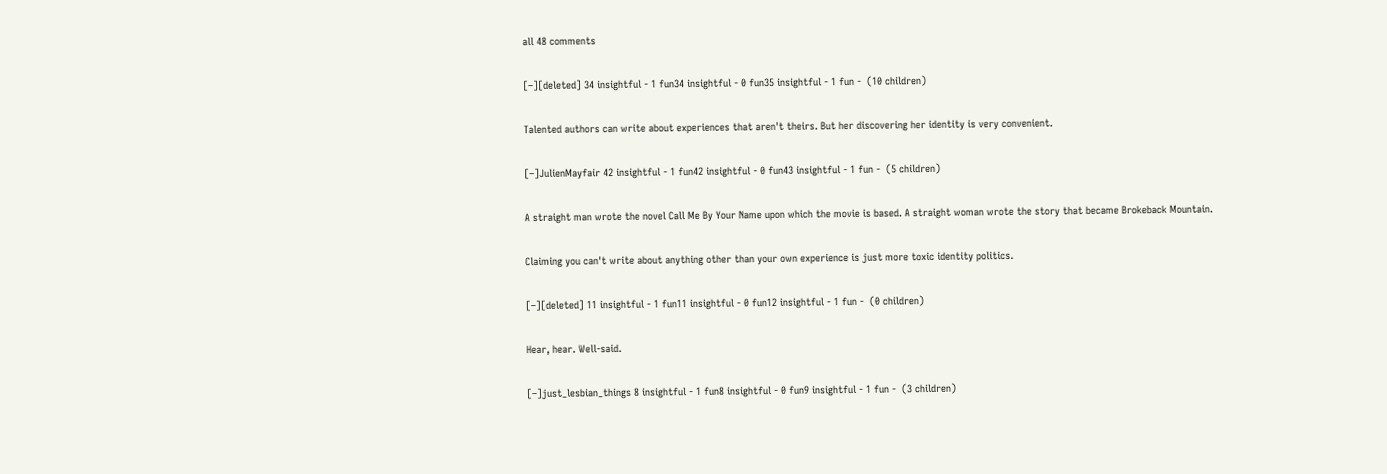all 48 comments

[–][deleted] 34 insightful - 1 fun34 insightful - 0 fun35 insightful - 1 fun -  (10 children)

Talented authors can write about experiences that aren't theirs. But her discovering her identity is very convenient.

[–]JulienMayfair 42 insightful - 1 fun42 insightful - 0 fun43 insightful - 1 fun -  (5 children)

A straight man wrote the novel Call Me By Your Name upon which the movie is based. A straight woman wrote the story that became Brokeback Mountain.

Claiming you can't write about anything other than your own experience is just more toxic identity politics.

[–][deleted] 11 insightful - 1 fun11 insightful - 0 fun12 insightful - 1 fun -  (0 children)

Hear, hear. Well-said.

[–]just_lesbian_things 8 insightful - 1 fun8 insightful - 0 fun9 insightful - 1 fun -  (3 children)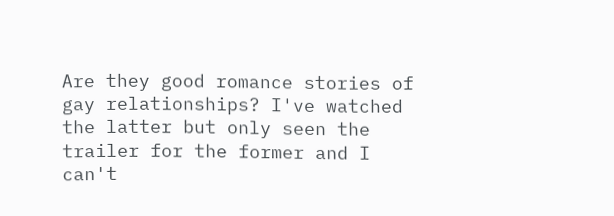Are they good romance stories of gay relationships? I've watched the latter but only seen the trailer for the former and I can't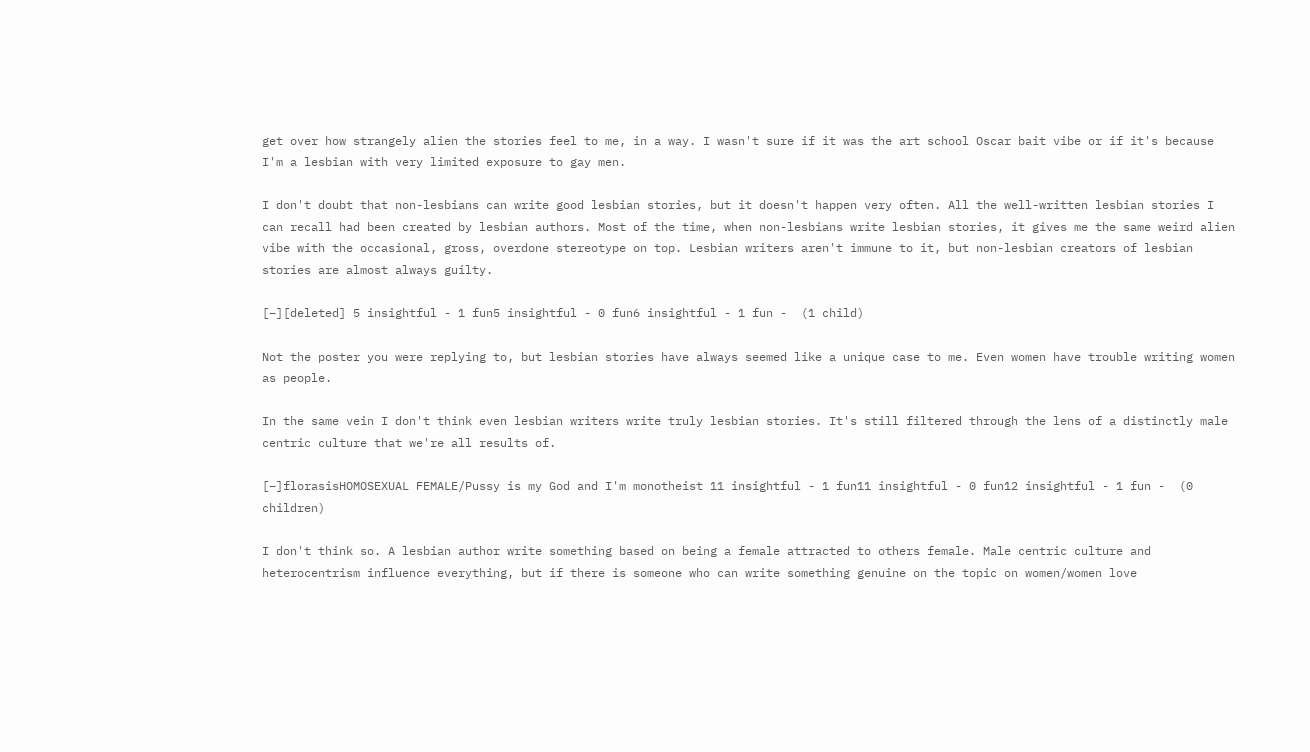get over how strangely alien the stories feel to me, in a way. I wasn't sure if it was the art school Oscar bait vibe or if it's because I'm a lesbian with very limited exposure to gay men.

I don't doubt that non-lesbians can write good lesbian stories, but it doesn't happen very often. All the well-written lesbian stories I can recall had been created by lesbian authors. Most of the time, when non-lesbians write lesbian stories, it gives me the same weird alien vibe with the occasional, gross, overdone stereotype on top. Lesbian writers aren't immune to it, but non-lesbian creators of lesbian stories are almost always guilty.

[–][deleted] 5 insightful - 1 fun5 insightful - 0 fun6 insightful - 1 fun -  (1 child)

Not the poster you were replying to, but lesbian stories have always seemed like a unique case to me. Even women have trouble writing women as people.

In the same vein I don't think even lesbian writers write truly lesbian stories. It's still filtered through the lens of a distinctly male centric culture that we're all results of.

[–]florasisHOMOSEXUAL FEMALE/Pussy is my God and I'm monotheist 11 insightful - 1 fun11 insightful - 0 fun12 insightful - 1 fun -  (0 children)

I don't think so. A lesbian author write something based on being a female attracted to others female. Male centric culture and heterocentrism influence everything, but if there is someone who can write something genuine on the topic on women/women love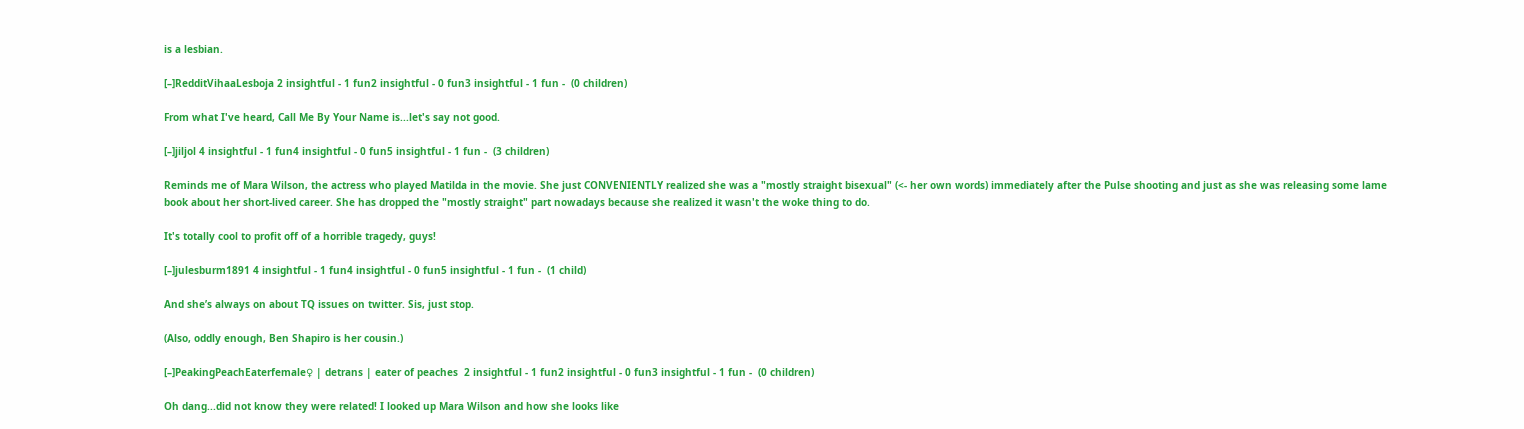is a lesbian.

[–]RedditVihaaLesboja 2 insightful - 1 fun2 insightful - 0 fun3 insightful - 1 fun -  (0 children)

From what I've heard, Call Me By Your Name is...let's say not good.

[–]jiljol 4 insightful - 1 fun4 insightful - 0 fun5 insightful - 1 fun -  (3 children)

Reminds me of Mara Wilson, the actress who played Matilda in the movie. She just CONVENIENTLY realized she was a "mostly straight bisexual" (<- her own words) immediately after the Pulse shooting and just as she was releasing some lame book about her short-lived career. She has dropped the "mostly straight" part nowadays because she realized it wasn't the woke thing to do.

It's totally cool to profit off of a horrible tragedy, guys!

[–]julesburm1891 4 insightful - 1 fun4 insightful - 0 fun5 insightful - 1 fun -  (1 child)

And she’s always on about TQ issues on twitter. Sis, just stop.

(Also, oddly enough, Ben Shapiro is her cousin.)

[–]PeakingPeachEaterfemale♀ | detrans | eater of peaches  2 insightful - 1 fun2 insightful - 0 fun3 insightful - 1 fun -  (0 children)

Oh dang...did not know they were related! I looked up Mara Wilson and how she looks like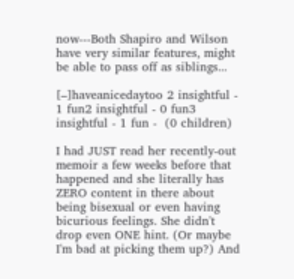now---Both Shapiro and Wilson have very similar features, might be able to pass off as siblings...

[–]haveanicedaytoo 2 insightful - 1 fun2 insightful - 0 fun3 insightful - 1 fun -  (0 children)

I had JUST read her recently-out memoir a few weeks before that happened and she literally has ZERO content in there about being bisexual or even having bicurious feelings. She didn't drop even ONE hint. (Or maybe I'm bad at picking them up?) And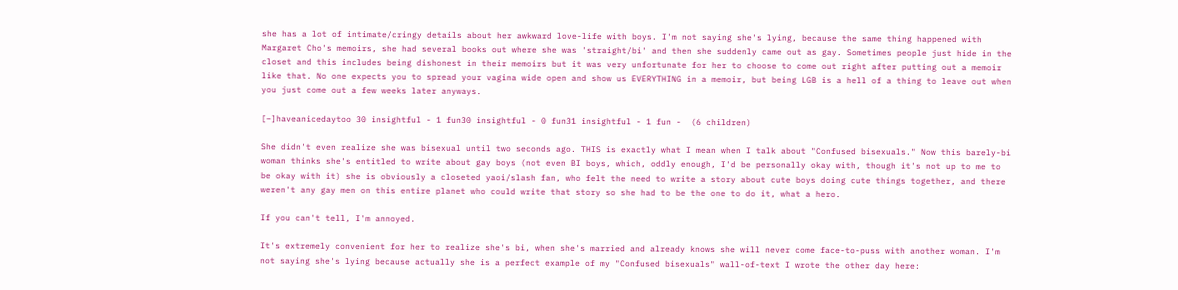she has a lot of intimate/cringy details about her awkward love-life with boys. I'm not saying she's lying, because the same thing happened with Margaret Cho's memoirs, she had several books out where she was 'straight/bi' and then she suddenly came out as gay. Sometimes people just hide in the closet and this includes being dishonest in their memoirs but it was very unfortunate for her to choose to come out right after putting out a memoir like that. No one expects you to spread your vagina wide open and show us EVERYTHING in a memoir, but being LGB is a hell of a thing to leave out when you just come out a few weeks later anyways.

[–]haveanicedaytoo 30 insightful - 1 fun30 insightful - 0 fun31 insightful - 1 fun -  (6 children)

She didn't even realize she was bisexual until two seconds ago. THIS is exactly what I mean when I talk about "Confused bisexuals." Now this barely-bi woman thinks she's entitled to write about gay boys (not even BI boys, which, oddly enough, I'd be personally okay with, though it's not up to me to be okay with it) she is obviously a closeted yaoi/slash fan, who felt the need to write a story about cute boys doing cute things together, and there weren't any gay men on this entire planet who could write that story so she had to be the one to do it, what a hero.

If you can't tell, I'm annoyed.

It's extremely convenient for her to realize she's bi, when she's married and already knows she will never come face-to-puss with another woman. I'm not saying she's lying because actually she is a perfect example of my "Confused bisexuals" wall-of-text I wrote the other day here: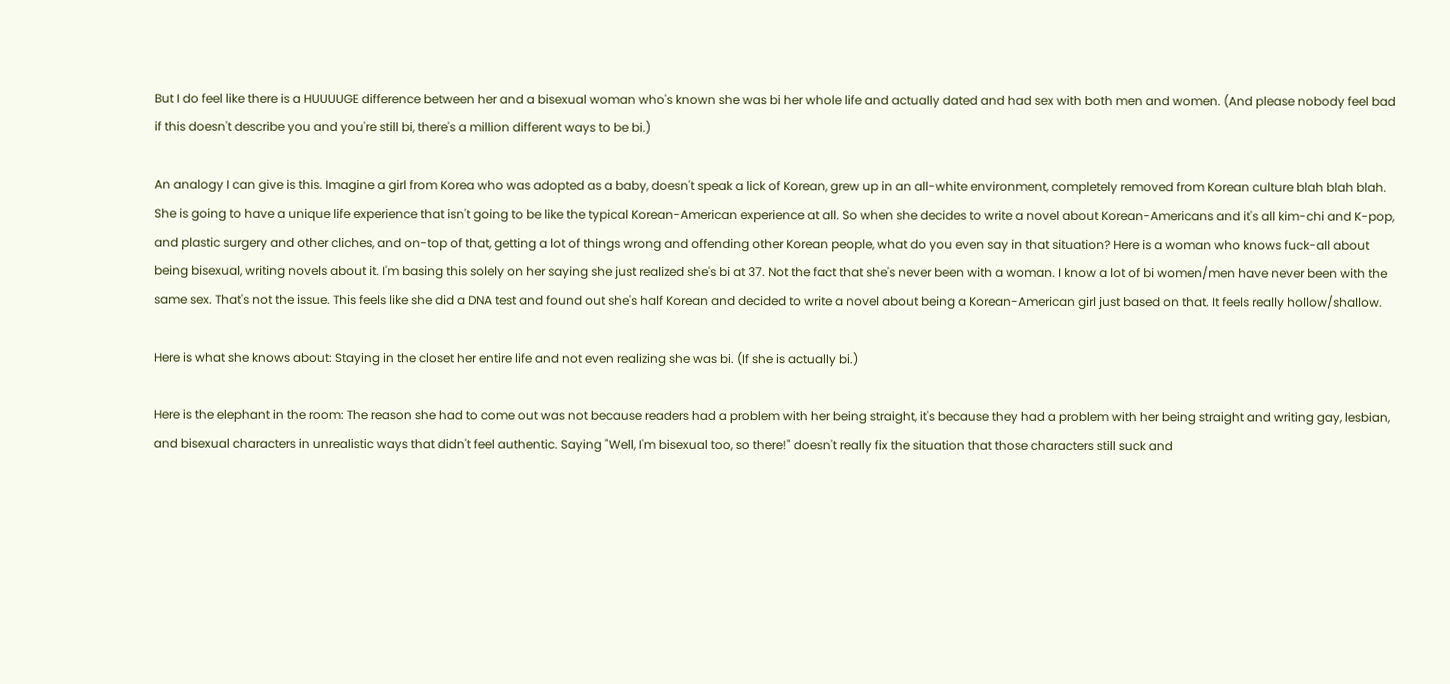But I do feel like there is a HUUUUGE difference between her and a bisexual woman who's known she was bi her whole life and actually dated and had sex with both men and women. (And please nobody feel bad if this doesn't describe you and you're still bi, there's a million different ways to be bi.)

An analogy I can give is this. Imagine a girl from Korea who was adopted as a baby, doesn't speak a lick of Korean, grew up in an all-white environment, completely removed from Korean culture blah blah blah. She is going to have a unique life experience that isn't going to be like the typical Korean-American experience at all. So when she decides to write a novel about Korean-Americans and it's all kim-chi and K-pop, and plastic surgery and other cliches, and on-top of that, getting a lot of things wrong and offending other Korean people, what do you even say in that situation? Here is a woman who knows fuck-all about being bisexual, writing novels about it. I'm basing this solely on her saying she just realized she's bi at 37. Not the fact that she's never been with a woman. I know a lot of bi women/men have never been with the same sex. That's not the issue. This feels like she did a DNA test and found out she's half Korean and decided to write a novel about being a Korean-American girl just based on that. It feels really hollow/shallow.

Here is what she knows about: Staying in the closet her entire life and not even realizing she was bi. (If she is actually bi.)

Here is the elephant in the room: The reason she had to come out was not because readers had a problem with her being straight, it's because they had a problem with her being straight and writing gay, lesbian, and bisexual characters in unrealistic ways that didn't feel authentic. Saying "Well, I'm bisexual too, so there!" doesn't really fix the situation that those characters still suck and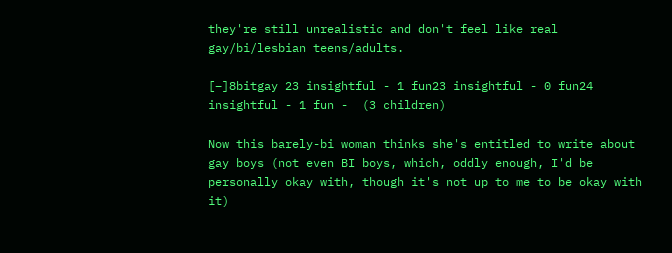they're still unrealistic and don't feel like real gay/bi/lesbian teens/adults.

[–]8bitgay 23 insightful - 1 fun23 insightful - 0 fun24 insightful - 1 fun -  (3 children)

Now this barely-bi woman thinks she's entitled to write about gay boys (not even BI boys, which, oddly enough, I'd be personally okay with, though it's not up to me to be okay with it)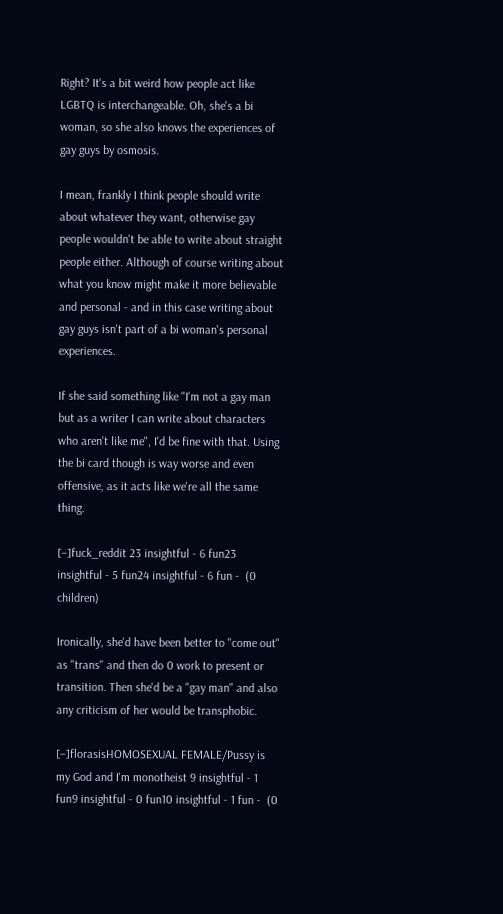Right? It's a bit weird how people act like LGBTQ is interchangeable. Oh, she's a bi woman, so she also knows the experiences of gay guys by osmosis.

I mean, frankly I think people should write about whatever they want, otherwise gay people wouldn't be able to write about straight people either. Although of course writing about what you know might make it more believable and personal - and in this case writing about gay guys isn't part of a bi woman's personal experiences.

If she said something like "I'm not a gay man but as a writer I can write about characters who aren't like me", I'd be fine with that. Using the bi card though is way worse and even offensive, as it acts like we're all the same thing.

[–]fuck_reddit 23 insightful - 6 fun23 insightful - 5 fun24 insightful - 6 fun -  (0 children)

Ironically, she'd have been better to "come out" as "trans" and then do 0 work to present or transition. Then she'd be a "gay man" and also any criticism of her would be transphobic.

[–]florasisHOMOSEXUAL FEMALE/Pussy is my God and I'm monotheist 9 insightful - 1 fun9 insightful - 0 fun10 insightful - 1 fun -  (0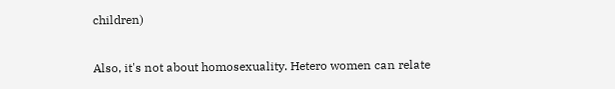children)

Also, it's not about homosexuality. Hetero women can relate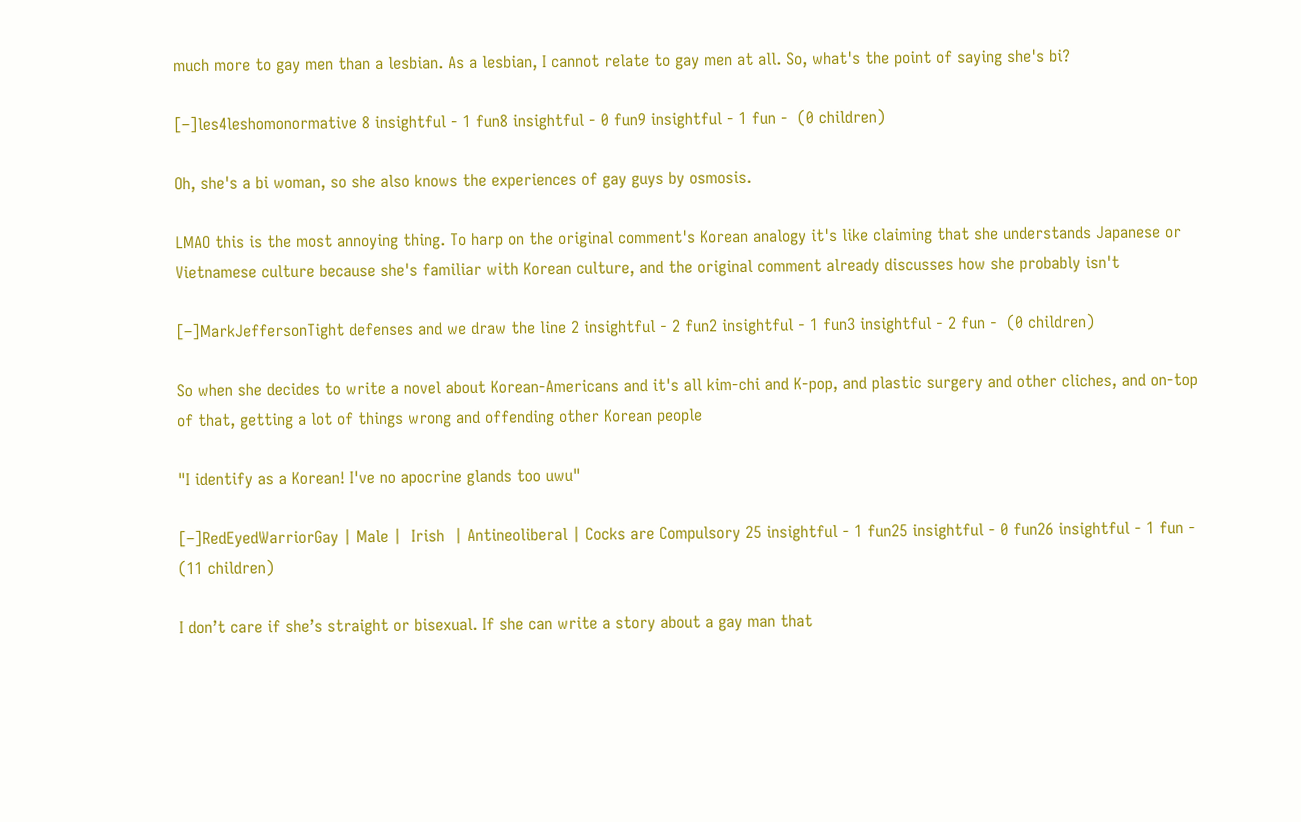much more to gay men than a lesbian. As a lesbian, I cannot relate to gay men at all. So, what's the point of saying she's bi?

[–]les4leshomonormative 8 insightful - 1 fun8 insightful - 0 fun9 insightful - 1 fun -  (0 children)

Oh, she's a bi woman, so she also knows the experiences of gay guys by osmosis.

LMAO this is the most annoying thing. To harp on the original comment's Korean analogy it's like claiming that she understands Japanese or Vietnamese culture because she's familiar with Korean culture, and the original comment already discusses how she probably isn't

[–]MarkJeffersonTight defenses and we draw the line 2 insightful - 2 fun2 insightful - 1 fun3 insightful - 2 fun -  (0 children)

So when she decides to write a novel about Korean-Americans and it's all kim-chi and K-pop, and plastic surgery and other cliches, and on-top of that, getting a lot of things wrong and offending other Korean people

"I identify as a Korean! I've no apocrine glands too uwu"

[–]RedEyedWarriorGay | Male |  Irish  | Antineoliberal | Cocks are Compulsory 25 insightful - 1 fun25 insightful - 0 fun26 insightful - 1 fun -  (11 children)

I don’t care if she’s straight or bisexual. If she can write a story about a gay man that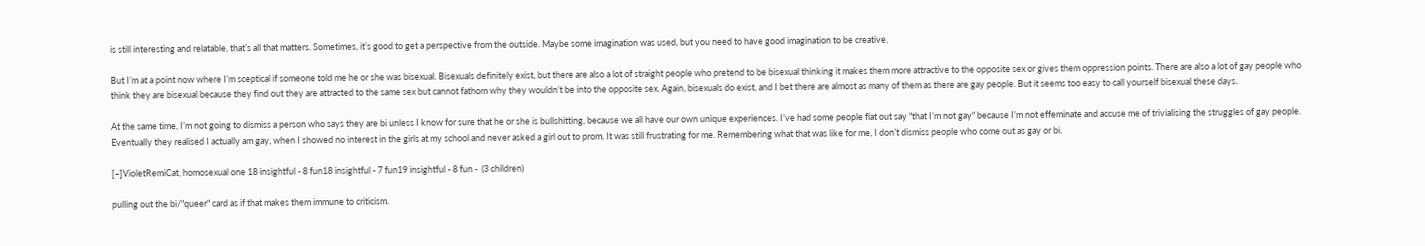is still interesting and relatable, that’s all that matters. Sometimes, it’s good to get a perspective from the outside. Maybe some imagination was used, but you need to have good imagination to be creative.

But I’m at a point now where I’m sceptical if someone told me he or she was bisexual. Bisexuals definitely exist, but there are also a lot of straight people who pretend to be bisexual thinking it makes them more attractive to the opposite sex or gives them oppression points. There are also a lot of gay people who think they are bisexual because they find out they are attracted to the same sex but cannot fathom why they wouldn’t be into the opposite sex. Again, bisexuals do exist, and I bet there are almost as many of them as there are gay people. But it seems too easy to call yourself bisexual these days.

At the same time, I’m not going to dismiss a person who says they are bi unless I know for sure that he or she is bullshitting, because we all have our own unique experiences. I’ve had some people flat out say "that I’m not gay" because I’m not effeminate and accuse me of trivialising the struggles of gay people. Eventually they realised I actually am gay, when I showed no interest in the girls at my school and never asked a girl out to prom. It was still frustrating for me. Remembering what that was like for me, I don’t dismiss people who come out as gay or bi.

[–]VioletRemiCat, homosexual one 18 insightful - 8 fun18 insightful - 7 fun19 insightful - 8 fun -  (3 children)

pulling out the bi/"queer" card as if that makes them immune to criticism.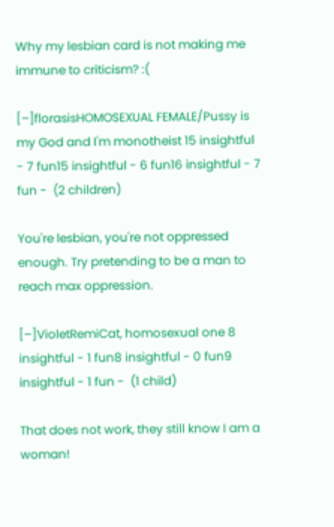Why my lesbian card is not making me immune to criticism? :(

[–]florasisHOMOSEXUAL FEMALE/Pussy is my God and I'm monotheist 15 insightful - 7 fun15 insightful - 6 fun16 insightful - 7 fun -  (2 children)

You're lesbian, you're not oppressed enough. Try pretending to be a man to reach max oppression.

[–]VioletRemiCat, homosexual one 8 insightful - 1 fun8 insightful - 0 fun9 insightful - 1 fun -  (1 child)

That does not work, they still know I am a woman!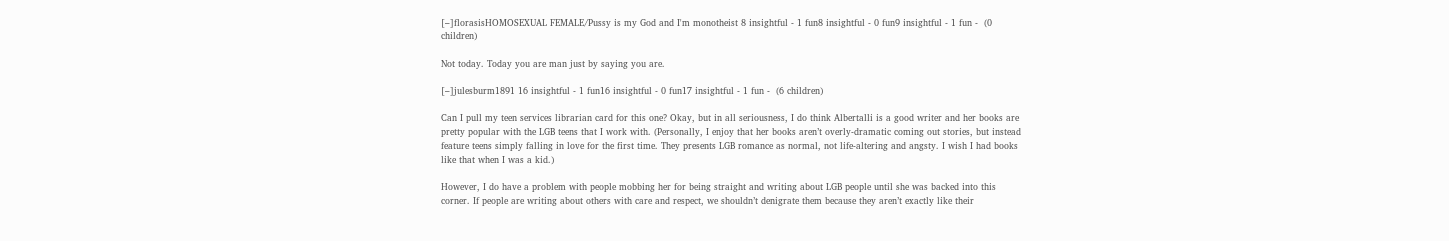[–]florasisHOMOSEXUAL FEMALE/Pussy is my God and I'm monotheist 8 insightful - 1 fun8 insightful - 0 fun9 insightful - 1 fun -  (0 children)

Not today. Today you are man just by saying you are.

[–]julesburm1891 16 insightful - 1 fun16 insightful - 0 fun17 insightful - 1 fun -  (6 children)

Can I pull my teen services librarian card for this one? Okay, but in all seriousness, I do think Albertalli is a good writer and her books are pretty popular with the LGB teens that I work with. (Personally, I enjoy that her books aren’t overly-dramatic coming out stories, but instead feature teens simply falling in love for the first time. They presents LGB romance as normal, not life-altering and angsty. I wish I had books like that when I was a kid.)

However, I do have a problem with people mobbing her for being straight and writing about LGB people until she was backed into this corner. If people are writing about others with care and respect, we shouldn’t denigrate them because they aren’t exactly like their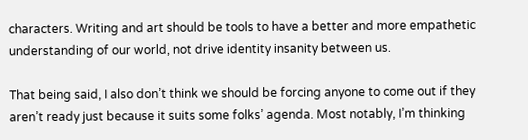characters. Writing and art should be tools to have a better and more empathetic understanding of our world, not drive identity insanity between us.

That being said, I also don’t think we should be forcing anyone to come out if they aren’t ready just because it suits some folks’ agenda. Most notably, I’m thinking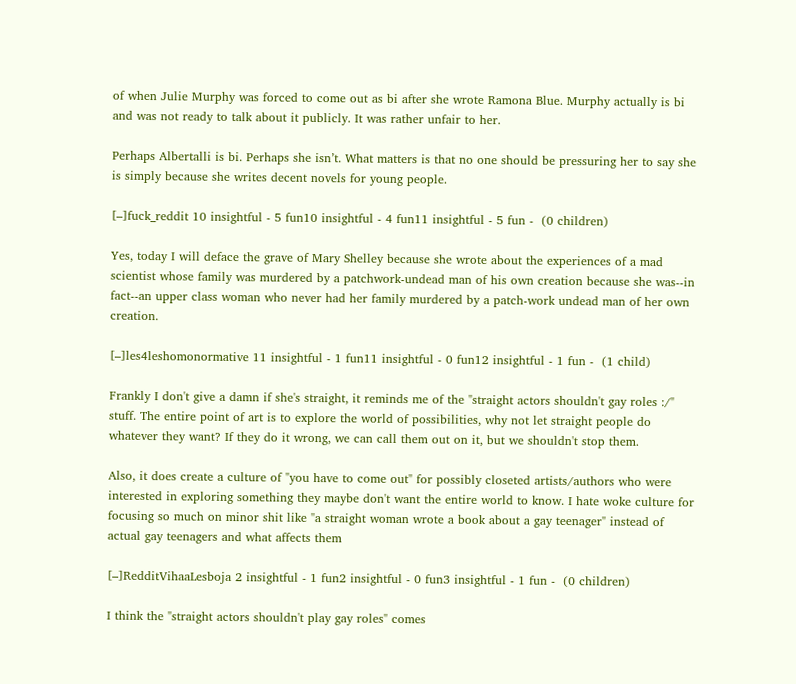of when Julie Murphy was forced to come out as bi after she wrote Ramona Blue. Murphy actually is bi and was not ready to talk about it publicly. It was rather unfair to her.

Perhaps Albertalli is bi. Perhaps she isn’t. What matters is that no one should be pressuring her to say she is simply because she writes decent novels for young people.

[–]fuck_reddit 10 insightful - 5 fun10 insightful - 4 fun11 insightful - 5 fun -  (0 children)

Yes, today I will deface the grave of Mary Shelley because she wrote about the experiences of a mad scientist whose family was murdered by a patchwork-undead man of his own creation because she was--in fact--an upper class woman who never had her family murdered by a patch-work undead man of her own creation.

[–]les4leshomonormative 11 insightful - 1 fun11 insightful - 0 fun12 insightful - 1 fun -  (1 child)

Frankly I don't give a damn if she's straight, it reminds me of the "straight actors shouldn't gay roles :/" stuff. The entire point of art is to explore the world of possibilities, why not let straight people do whatever they want? If they do it wrong, we can call them out on it, but we shouldn't stop them.

Also, it does create a culture of "you have to come out" for possibly closeted artists/authors who were interested in exploring something they maybe don't want the entire world to know. I hate woke culture for focusing so much on minor shit like "a straight woman wrote a book about a gay teenager" instead of actual gay teenagers and what affects them

[–]RedditVihaaLesboja 2 insightful - 1 fun2 insightful - 0 fun3 insightful - 1 fun -  (0 children)

I think the "straight actors shouldn't play gay roles" comes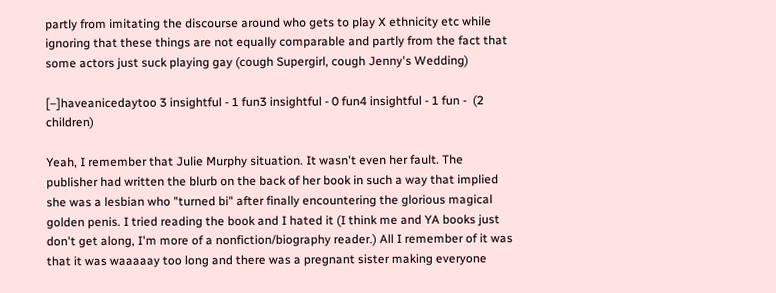partly from imitating the discourse around who gets to play X ethnicity etc while ignoring that these things are not equally comparable and partly from the fact that some actors just suck playing gay (cough Supergirl, cough Jenny's Wedding)

[–]haveanicedaytoo 3 insightful - 1 fun3 insightful - 0 fun4 insightful - 1 fun -  (2 children)

Yeah, I remember that Julie Murphy situation. It wasn't even her fault. The publisher had written the blurb on the back of her book in such a way that implied she was a lesbian who "turned bi" after finally encountering the glorious magical golden penis. I tried reading the book and I hated it (I think me and YA books just don't get along, I'm more of a nonfiction/biography reader.) All I remember of it was that it was waaaaay too long and there was a pregnant sister making everyone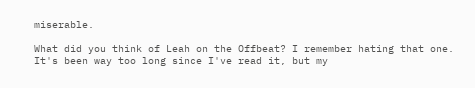miserable.

What did you think of Leah on the Offbeat? I remember hating that one. It's been way too long since I've read it, but my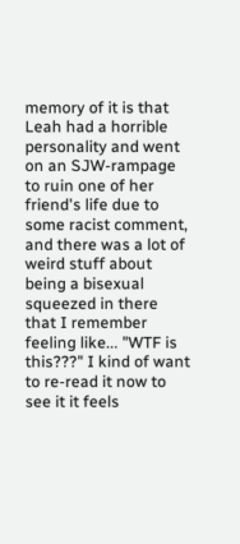memory of it is that Leah had a horrible personality and went on an SJW-rampage to ruin one of her friend's life due to some racist comment, and there was a lot of weird stuff about being a bisexual squeezed in there that I remember feeling like... "WTF is this???" I kind of want to re-read it now to see it it feels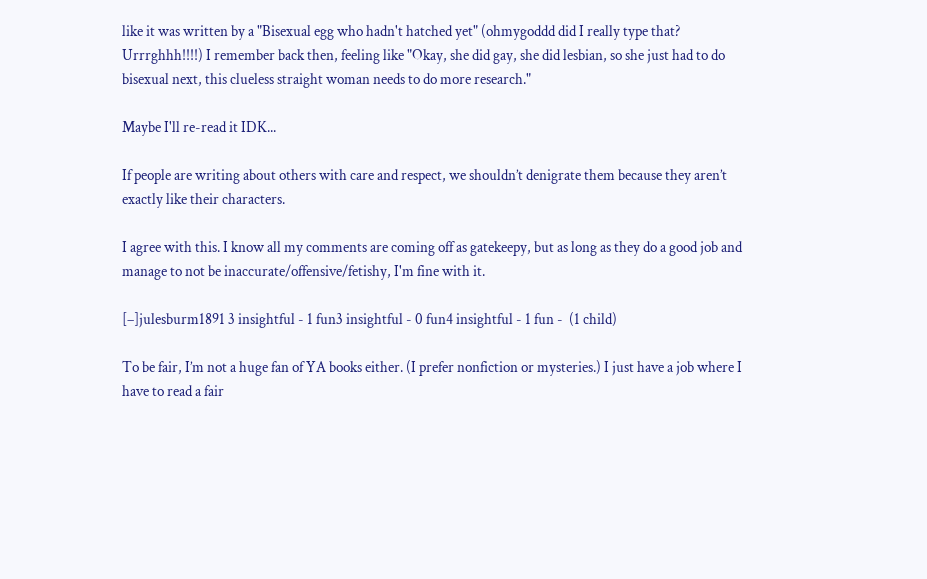like it was written by a "Bisexual egg who hadn't hatched yet" (ohmygoddd did I really type that? Urrrghhh!!!!) I remember back then, feeling like "Okay, she did gay, she did lesbian, so she just had to do bisexual next, this clueless straight woman needs to do more research."

Maybe I'll re-read it IDK...

If people are writing about others with care and respect, we shouldn’t denigrate them because they aren’t exactly like their characters.

I agree with this. I know all my comments are coming off as gatekeepy, but as long as they do a good job and manage to not be inaccurate/offensive/fetishy, I'm fine with it.

[–]julesburm1891 3 insightful - 1 fun3 insightful - 0 fun4 insightful - 1 fun -  (1 child)

To be fair, I’m not a huge fan of YA books either. (I prefer nonfiction or mysteries.) I just have a job where I have to read a fair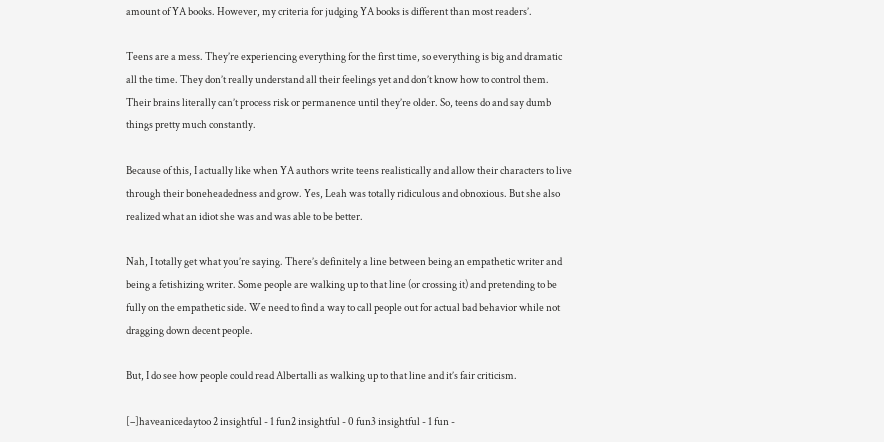amount of YA books. However, my criteria for judging YA books is different than most readers’.

Teens are a mess. They’re experiencing everything for the first time, so everything is big and dramatic all the time. They don’t really understand all their feelings yet and don’t know how to control them. Their brains literally can’t process risk or permanence until they’re older. So, teens do and say dumb things pretty much constantly.

Because of this, I actually like when YA authors write teens realistically and allow their characters to live through their boneheadedness and grow. Yes, Leah was totally ridiculous and obnoxious. But she also realized what an idiot she was and was able to be better.

Nah, I totally get what you’re saying. There’s definitely a line between being an empathetic writer and being a fetishizing writer. Some people are walking up to that line (or crossing it) and pretending to be fully on the empathetic side. We need to find a way to call people out for actual bad behavior while not dragging down decent people.

But, I do see how people could read Albertalli as walking up to that line and it’s fair criticism.

[–]haveanicedaytoo 2 insightful - 1 fun2 insightful - 0 fun3 insightful - 1 fun -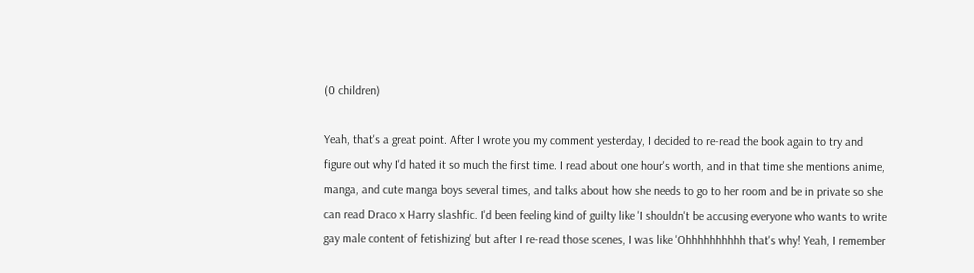(0 children)

Yeah, that's a great point. After I wrote you my comment yesterday, I decided to re-read the book again to try and figure out why I'd hated it so much the first time. I read about one hour's worth, and in that time she mentions anime, manga, and cute manga boys several times, and talks about how she needs to go to her room and be in private so she can read Draco x Harry slashfic. I'd been feeling kind of guilty like 'I shouldn't be accusing everyone who wants to write gay male content of fetishizing' but after I re-read those scenes, I was like 'Ohhhhhhhhhh that's why! Yeah, I remember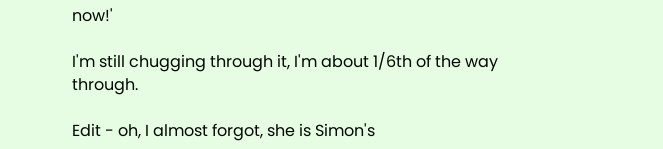now!'

I'm still chugging through it, I'm about 1/6th of the way through.

Edit - oh, I almost forgot, she is Simon's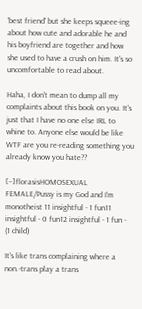'best friend' but she keeps squeee-ing about how cute and adorable he and his boyfriend are together and how she used to have a crush on him. It's so uncomfortable to read about.

Haha, I don't mean to dump all my complaints about this book on you. It's just that I have no one else IRL to whine to. Anyone else would be like WTF are you re-reading something you already know you hate??

[–]florasisHOMOSEXUAL FEMALE/Pussy is my God and I'm monotheist 11 insightful - 1 fun11 insightful - 0 fun12 insightful - 1 fun -  (1 child)

It's like trans complaining where a non.-trans play a trans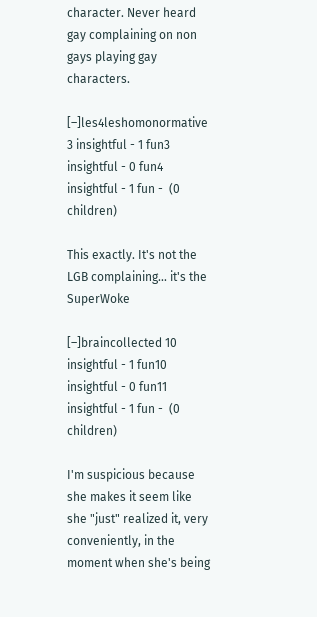character. Never heard gay complaining on non gays playing gay characters.

[–]les4leshomonormative 3 insightful - 1 fun3 insightful - 0 fun4 insightful - 1 fun -  (0 children)

This exactly. It's not the LGB complaining... it's the SuperWoke

[–]braincollected 10 insightful - 1 fun10 insightful - 0 fun11 insightful - 1 fun -  (0 children)

I'm suspicious because she makes it seem like she "just" realized it, very conveniently, in the moment when she's being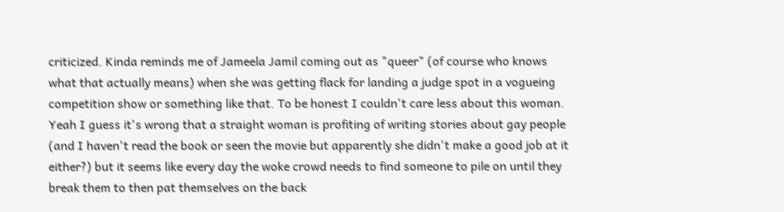criticized. Kinda reminds me of Jameela Jamil coming out as "queer" (of course who knows what that actually means) when she was getting flack for landing a judge spot in a vogueing competition show or something like that. To be honest I couldn't care less about this woman. Yeah I guess it's wrong that a straight woman is profiting of writing stories about gay people (and I haven't read the book or seen the movie but apparently she didn't make a good job at it either?) but it seems like every day the woke crowd needs to find someone to pile on until they break them to then pat themselves on the back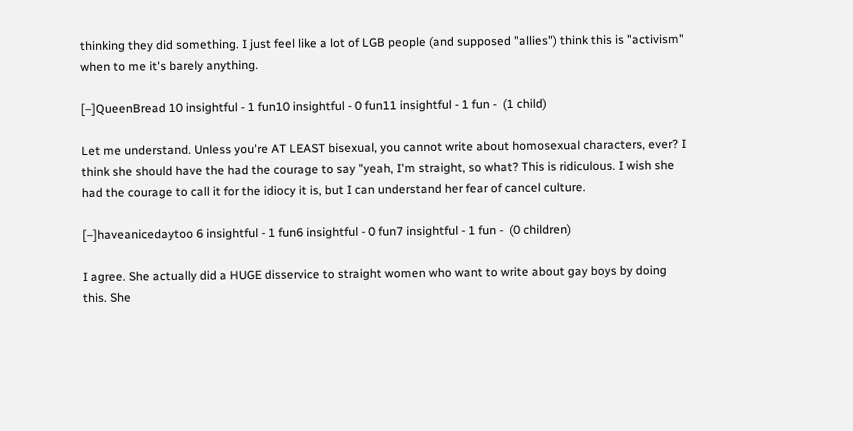thinking they did something. I just feel like a lot of LGB people (and supposed "allies") think this is "activism" when to me it's barely anything.

[–]QueenBread 10 insightful - 1 fun10 insightful - 0 fun11 insightful - 1 fun -  (1 child)

Let me understand. Unless you're AT LEAST bisexual, you cannot write about homosexual characters, ever? I think she should have the had the courage to say "yeah, I'm straight, so what? This is ridiculous. I wish she had the courage to call it for the idiocy it is, but I can understand her fear of cancel culture.

[–]haveanicedaytoo 6 insightful - 1 fun6 insightful - 0 fun7 insightful - 1 fun -  (0 children)

I agree. She actually did a HUGE disservice to straight women who want to write about gay boys by doing this. She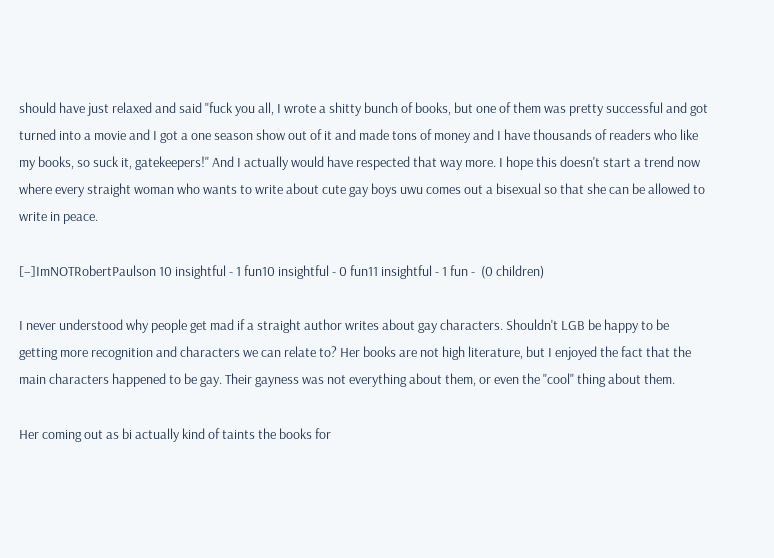should have just relaxed and said "fuck you all, I wrote a shitty bunch of books, but one of them was pretty successful and got turned into a movie and I got a one season show out of it and made tons of money and I have thousands of readers who like my books, so suck it, gatekeepers!" And I actually would have respected that way more. I hope this doesn't start a trend now where every straight woman who wants to write about cute gay boys uwu comes out a bisexual so that she can be allowed to write in peace.

[–]ImNOTRobertPaulson 10 insightful - 1 fun10 insightful - 0 fun11 insightful - 1 fun -  (0 children)

I never understood why people get mad if a straight author writes about gay characters. Shouldn't LGB be happy to be getting more recognition and characters we can relate to? Her books are not high literature, but I enjoyed the fact that the main characters happened to be gay. Their gayness was not everything about them, or even the "cool" thing about them.

Her coming out as bi actually kind of taints the books for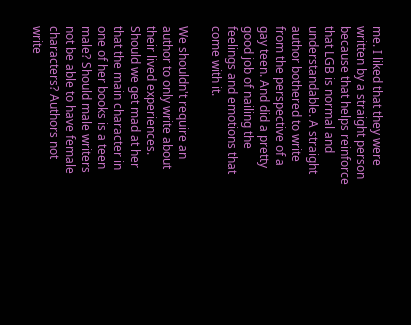me. I liked that they were written by a straight person because that helps reinforce that LGB is normal and understandable. A straight author bothered to write from the perspective of a gay teen. And did a pretty good job of nailing the feelings and emotions that come with it.

We shouldn't require an author to only write about their lived experiences. Should we get mad at her that the main character in one of her books is a teen male? Should male writers not be able to have female characters? Authors not write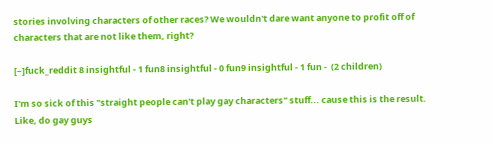stories involving characters of other races? We wouldn't dare want anyone to profit off of characters that are not like them, right?

[–]fuck_reddit 8 insightful - 1 fun8 insightful - 0 fun9 insightful - 1 fun -  (2 children)

I'm so sick of this "straight people can't play gay characters" stuff... cause this is the result. Like, do gay guys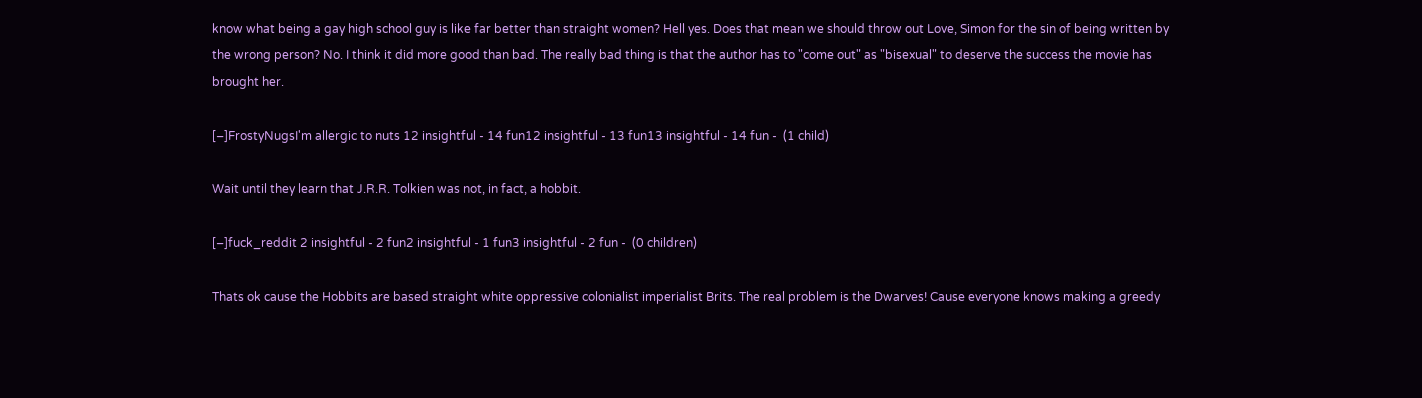know what being a gay high school guy is like far better than straight women? Hell yes. Does that mean we should throw out Love, Simon for the sin of being written by the wrong person? No. I think it did more good than bad. The really bad thing is that the author has to "come out" as "bisexual" to deserve the success the movie has brought her.

[–]FrostyNugsI'm allergic to nuts 12 insightful - 14 fun12 insightful - 13 fun13 insightful - 14 fun -  (1 child)

Wait until they learn that J.R.R. Tolkien was not, in fact, a hobbit.

[–]fuck_reddit 2 insightful - 2 fun2 insightful - 1 fun3 insightful - 2 fun -  (0 children)

Thats ok cause the Hobbits are based straight white oppressive colonialist imperialist Brits. The real problem is the Dwarves! Cause everyone knows making a greedy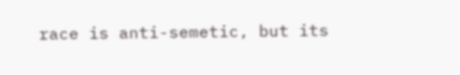race is anti-semetic, but its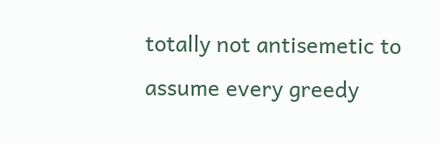totally not antisemetic to assume every greedy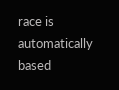race is automatically based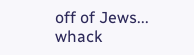off of Jews... whack